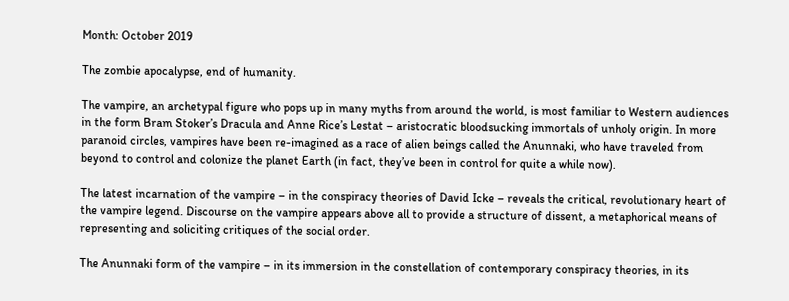Month: October 2019

The zombie apocalypse, end of humanity.

The vampire, an archetypal figure who pops up in many myths from around the world, is most familiar to Western audiences in the form Bram Stoker’s Dracula and Anne Rice’s Lestat – aristocratic bloodsucking immortals of unholy origin. In more paranoid circles, vampires have been re-imagined as a race of alien beings called the Anunnaki, who have traveled from beyond to control and colonize the planet Earth (in fact, they’ve been in control for quite a while now).

The latest incarnation of the vampire – in the conspiracy theories of David Icke – reveals the critical, revolutionary heart of the vampire legend. Discourse on the vampire appears above all to provide a structure of dissent, a metaphorical means of representing and soliciting critiques of the social order.

The Anunnaki form of the vampire – in its immersion in the constellation of contemporary conspiracy theories, in its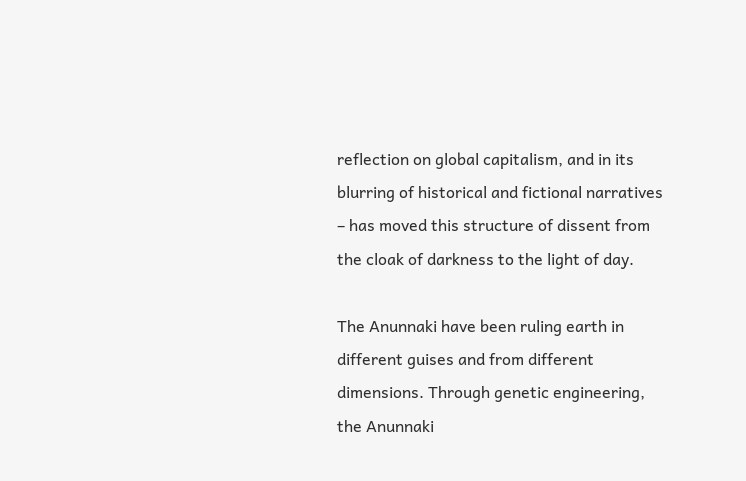reflection on global capitalism, and in its blurring of historical and fictional narratives – has moved this structure of dissent from the cloak of darkness to the light of day.

The Anunnaki have been ruling earth in different guises and from different dimensions. Through genetic engineering, the Anunnaki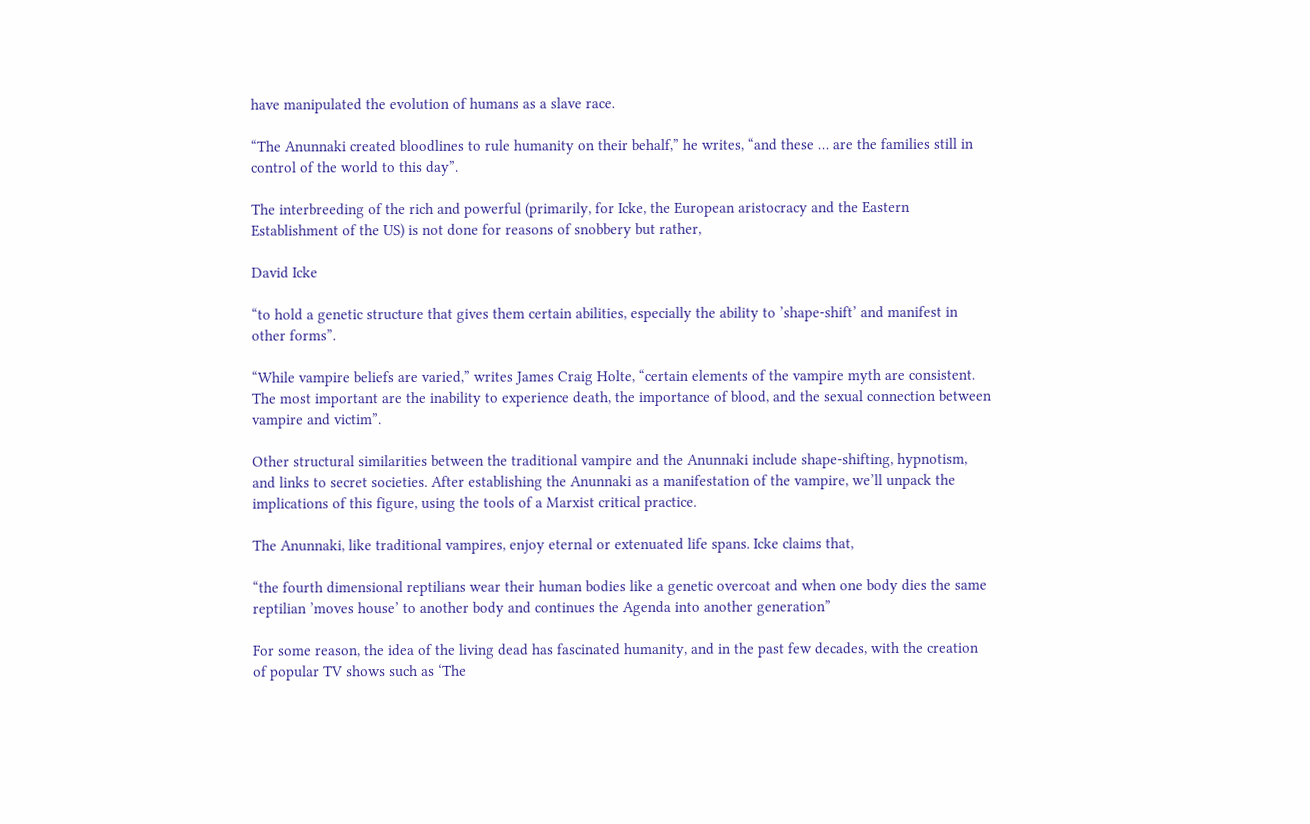have manipulated the evolution of humans as a slave race.

“The Anunnaki created bloodlines to rule humanity on their behalf,” he writes, “and these … are the families still in control of the world to this day”.

The interbreeding of the rich and powerful (primarily, for Icke, the European aristocracy and the Eastern Establishment of the US) is not done for reasons of snobbery but rather,

David Icke

“to hold a genetic structure that gives them certain abilities, especially the ability to ’shape-shift’ and manifest in other forms”.

“While vampire beliefs are varied,” writes James Craig Holte, “certain elements of the vampire myth are consistent. The most important are the inability to experience death, the importance of blood, and the sexual connection between vampire and victim”.

Other structural similarities between the traditional vampire and the Anunnaki include shape-shifting, hypnotism, and links to secret societies. After establishing the Anunnaki as a manifestation of the vampire, we’ll unpack the implications of this figure, using the tools of a Marxist critical practice.

The Anunnaki, like traditional vampires, enjoy eternal or extenuated life spans. Icke claims that,

“the fourth dimensional reptilians wear their human bodies like a genetic overcoat and when one body dies the same reptilian ’moves house’ to another body and continues the Agenda into another generation”

For some reason, the idea of the living dead has fascinated humanity, and in the past few decades, with the creation of popular TV shows such as ‘The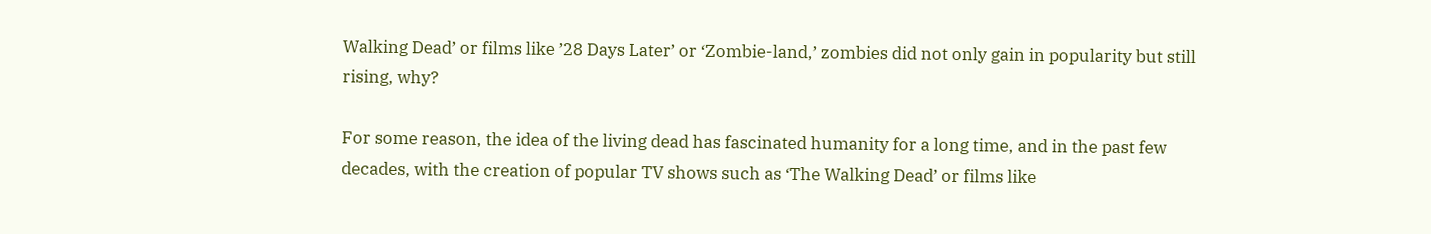Walking Dead’ or films like ’28 Days Later’ or ‘Zombie-land,’ zombies did not only gain in popularity but still rising, why?

For some reason, the idea of the living dead has fascinated humanity for a long time, and in the past few decades, with the creation of popular TV shows such as ‘The Walking Dead’ or films like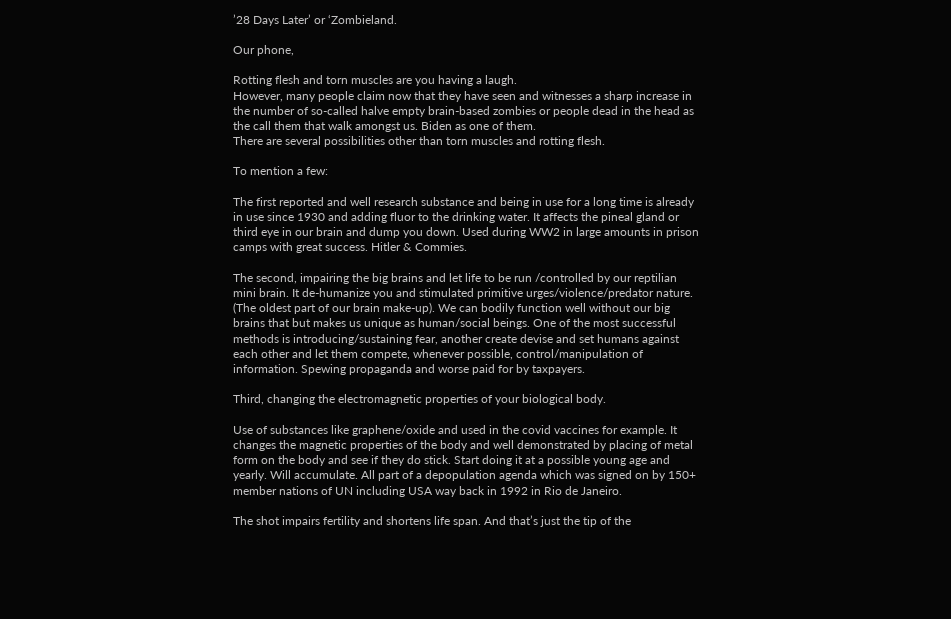’28 Days Later’ or ‘Zombieland.

Our phone,

Rotting flesh and torn muscles are you having a laugh.
However, many people claim now that they have seen and witnesses a sharp increase in the number of so-called halve empty brain-based zombies or people dead in the head as the call them that walk amongst us. Biden as one of them.
There are several possibilities other than torn muscles and rotting flesh.

To mention a few:

The first reported and well research substance and being in use for a long time is already in use since 1930 and adding fluor to the drinking water. It affects the pineal gland or third eye in our brain and dump you down. Used during WW2 in large amounts in prison camps with great success. Hitler & Commies.

The second, impairing the big brains and let life to be run /controlled by our reptilian mini brain. It de-humanize you and stimulated primitive urges/violence/predator nature. (The oldest part of our brain make-up). We can bodily function well without our big brains that but makes us unique as human/social beings. One of the most successful methods is introducing/sustaining fear, another create devise and set humans against each other and let them compete, whenever possible, control/manipulation of information. Spewing propaganda and worse paid for by taxpayers.

Third, changing the electromagnetic properties of your biological body.

Use of substances like graphene/oxide and used in the covid vaccines for example. It changes the magnetic properties of the body and well demonstrated by placing of metal form on the body and see if they do stick. Start doing it at a possible young age and yearly. Will accumulate. All part of a depopulation agenda which was signed on by 150+ member nations of UN including USA way back in 1992 in Rio de Janeiro.

The shot impairs fertility and shortens life span. And that’s just the tip of the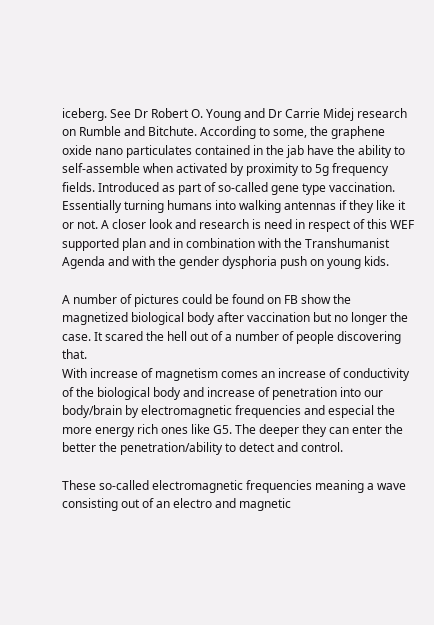iceberg. See Dr Robert O. Young and Dr Carrie Midej research on Rumble and Bitchute. According to some, the graphene oxide nano particulates contained in the jab have the ability to self-assemble when activated by proximity to 5g frequency fields. Introduced as part of so-called gene type vaccination. Essentially turning humans into walking antennas if they like it or not. A closer look and research is need in respect of this WEF supported plan and in combination with the Transhumanist Agenda and with the gender dysphoria push on young kids.

A number of pictures could be found on FB show the magnetized biological body after vaccination but no longer the case. It scared the hell out of a number of people discovering that.
With increase of magnetism comes an increase of conductivity of the biological body and increase of penetration into our body/brain by electromagnetic frequencies and especial the more energy rich ones like G5. The deeper they can enter the better the penetration/ability to detect and control.

These so-called electromagnetic frequencies meaning a wave consisting out of an electro and magnetic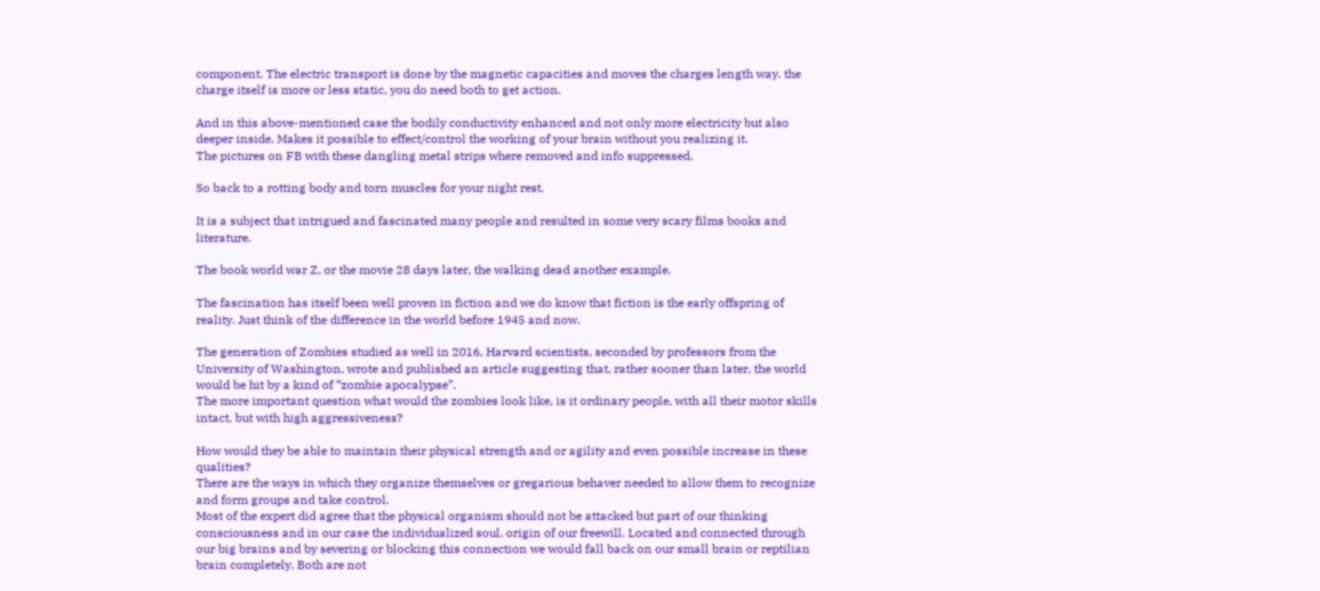component. The electric transport is done by the magnetic capacities and moves the charges length way. the charge itself is more or less static, you do need both to get action.

And in this above-mentioned case the bodily conductivity enhanced and not only more electricity but also deeper inside. Makes it possible to effect/control the working of your brain without you realizing it.
The pictures on FB with these dangling metal strips where removed and info suppressed.

So back to a rotting body and torn muscles for your night rest.

It is a subject that intrigued and fascinated many people and resulted in some very scary films books and literature.

The book world war Z, or the movie 28 days later, the walking dead another example.

The fascination has itself been well proven in fiction and we do know that fiction is the early offspring of reality. Just think of the difference in the world before 1945 and now.

The generation of Zombies studied as well in 2016, Harvard scientists, seconded by professors from the University of Washington, wrote and published an article suggesting that, rather sooner than later, the world would be hit by a kind of “zombie apocalypse”.
The more important question what would the zombies look like, is it ordinary people, with all their motor skills intact, but with high aggressiveness?

How would they be able to maintain their physical strength and or agility and even possible increase in these qualities?
There are the ways in which they organize themselves or gregarious behaver needed to allow them to recognize and form groups and take control.
Most of the expert did agree that the physical organism should not be attacked but part of our thinking consciousness and in our case the individualized soul, origin of our freewill. Located and connected through our big brains and by severing or blocking this connection we would fall back on our small brain or reptilian brain completely. Both are not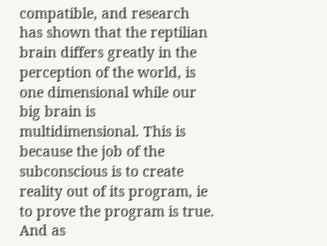compatible, and research has shown that the reptilian brain differs greatly in the perception of the world, is one dimensional while our big brain is multidimensional. This is because the job of the subconscious is to create reality out of its program, ie to prove the program is true. And as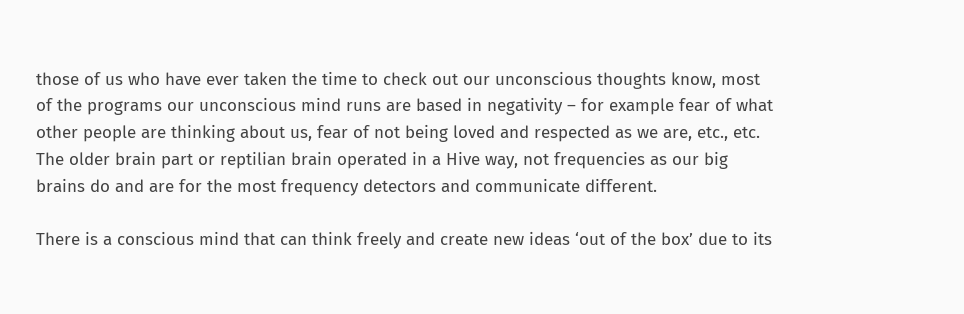those of us who have ever taken the time to check out our unconscious thoughts know, most of the programs our unconscious mind runs are based in negativity – for example fear of what other people are thinking about us, fear of not being loved and respected as we are, etc., etc. The older brain part or reptilian brain operated in a Hive way, not frequencies as our big brains do and are for the most frequency detectors and communicate different.

There is a conscious mind that can think freely and create new ideas ‘out of the box’ due to its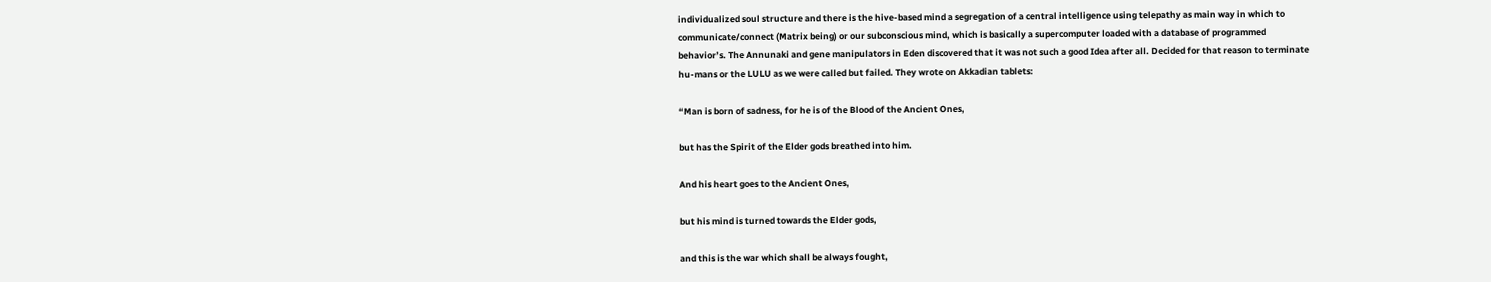individualized soul structure and there is the hive-based mind a segregation of a central intelligence using telepathy as main way in which to communicate/connect (Matrix being) or our subconscious mind, which is basically a supercomputer loaded with a database of programmed behavior’s. The Annunaki and gene manipulators in Eden discovered that it was not such a good Idea after all. Decided for that reason to terminate hu-mans or the LULU as we were called but failed. They wrote on Akkadian tablets:

“Man is born of sadness, for he is of the Blood of the Ancient Ones,

but has the Spirit of the Elder gods breathed into him.

And his heart goes to the Ancient Ones,

but his mind is turned towards the Elder gods,

and this is the war which shall be always fought,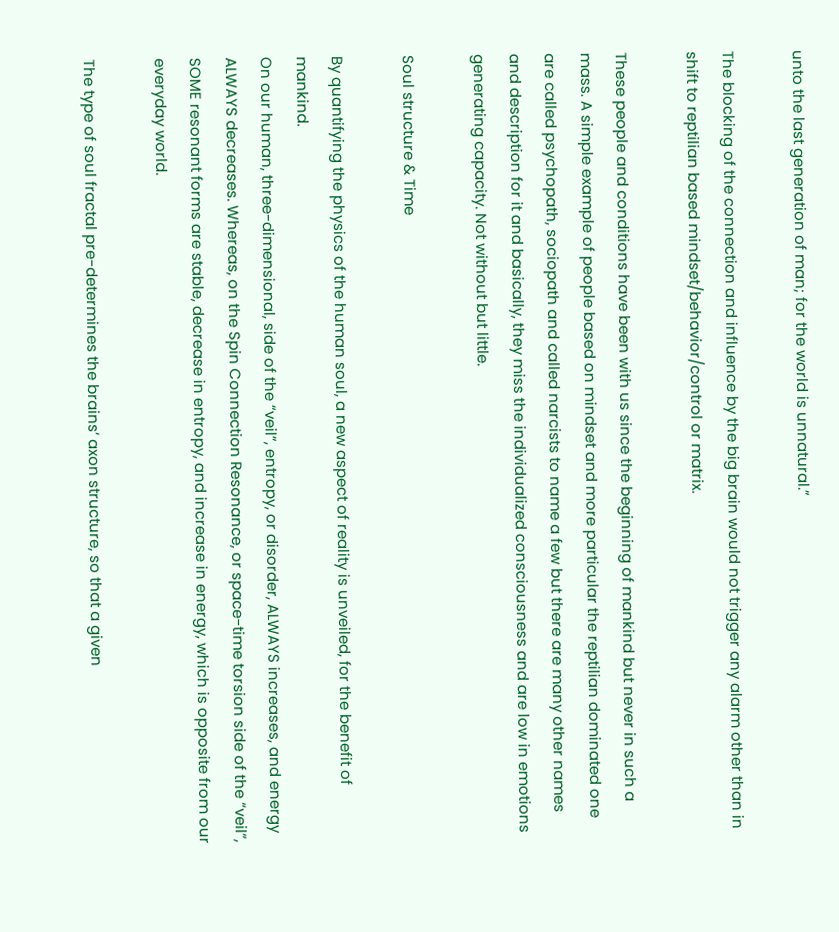unto the last generation of man; for the world is unnatural.”

The blocking of the connection and influence by the big brain would not trigger any alarm other than in shift to reptilian based mindset/behavior/control or matrix.

These people and conditions have been with us since the beginning of mankind but never in such a mass. A simple example of people based on mindset and more particular the reptilian dominated one are called psychopath, sociopath and called narcists to name a few but there are many other names and description for it and basically, they miss the individualized consciousness and are low in emotions generating capacity. Not without but little.

Soul structure & Time

By quantifying the physics of the human soul, a new aspect of reality is unveiled, for the benefit of mankind.
On our human, three-dimensional, side of the “veil”, entropy, or disorder, ALWAYS increases, and energy ALWAYS decreases. Whereas, on the Spin Connection Resonance, or space-time torsion side of the “veil”, SOME resonant forms are stable, decrease in entropy, and increase in energy, which is opposite from our everyday world.

The type of soul fractal pre-determines the brains’ axon structure, so that a given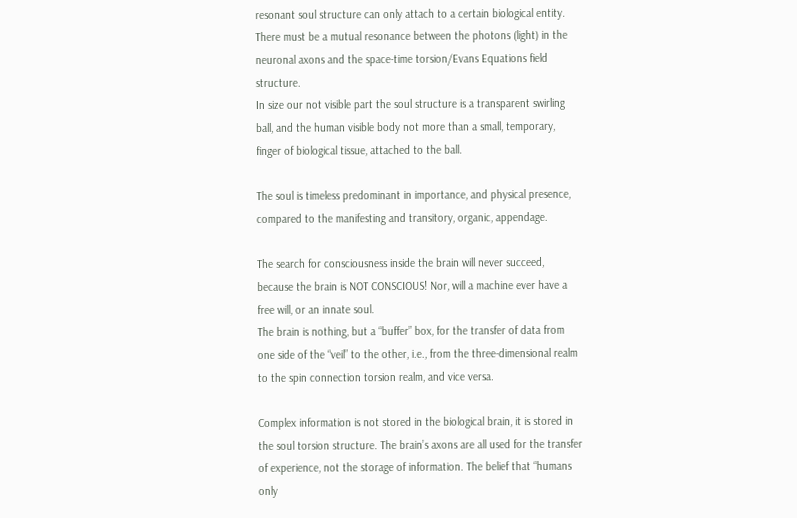resonant soul structure can only attach to a certain biological entity. There must be a mutual resonance between the photons (light) in the neuronal axons and the space-time torsion/Evans Equations field structure.
In size our not visible part the soul structure is a transparent swirling ball, and the human visible body not more than a small, temporary, finger of biological tissue, attached to the ball.

The soul is timeless predominant in importance, and physical presence, compared to the manifesting and transitory, organic, appendage.

The search for consciousness inside the brain will never succeed, because the brain is NOT CONSCIOUS! Nor, will a machine ever have a free will, or an innate soul.
The brain is nothing, but a “buffer” box, for the transfer of data from one side of the “veil” to the other, i.e., from the three-dimensional realm to the spin connection torsion realm, and vice versa.

Complex information is not stored in the biological brain, it is stored in the soul torsion structure. The brain’s axons are all used for the transfer of experience, not the storage of information. The belief that “humans only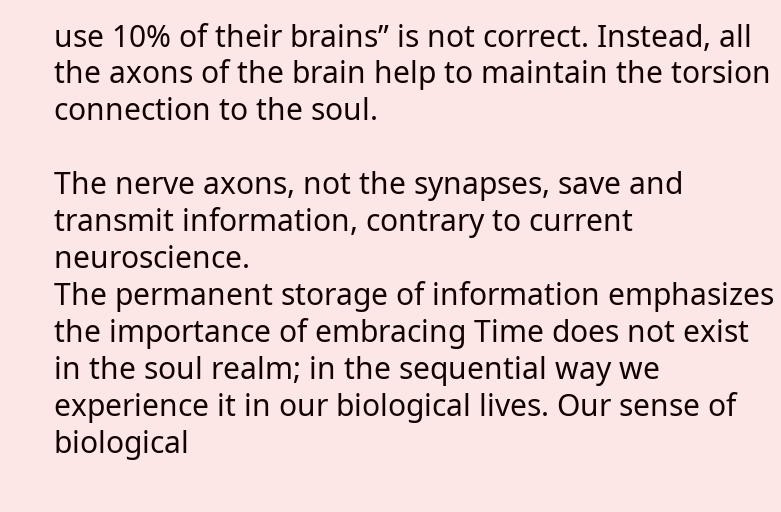use 10% of their brains” is not correct. Instead, all the axons of the brain help to maintain the torsion connection to the soul.

The nerve axons, not the synapses, save and transmit information, contrary to current neuroscience.
The permanent storage of information emphasizes the importance of embracing Time does not exist in the soul realm; in the sequential way we experience it in our biological lives. Our sense of biological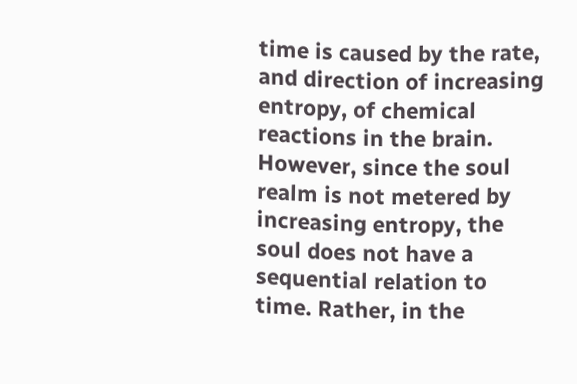time is caused by the rate, and direction of increasing entropy, of chemical reactions in the brain. However, since the soul realm is not metered by increasing entropy, the soul does not have a sequential relation to time. Rather, in the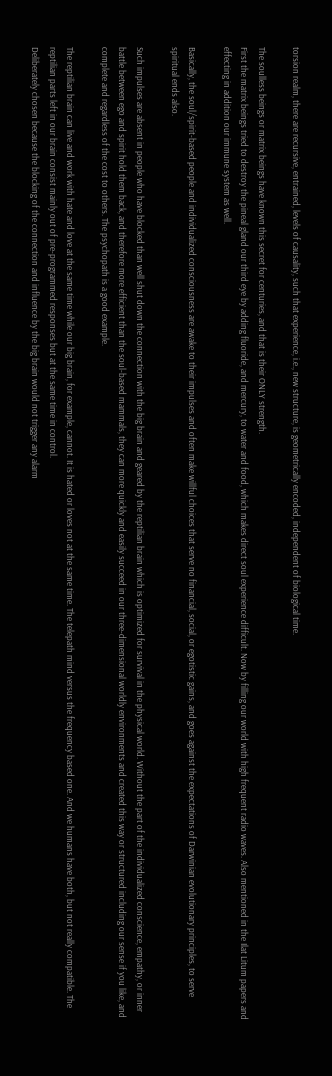torsion realm, there are recursive, entrained, levels of causality, such that experience, i.e., new structure, is geometrically encoded, independent of biological time.

The soulless beings or matrix beings have known this secret for centuries, and that is their ONLY strength.
First the matrix beings tried to destroy the pineal gland our third eye by adding fluoride, and mercury, to water and food, which makes direct soul experience difficult. Now by filling our world with high frequent radio waves. Also mentioned in the Ilat Litum papers and effecting in addition our immune system as well.

Basically, the soul/spirit-based people and individualized consciousness are awake to their impulses and often make willful choices that serve no financial, social, or egotistic gains, and goes against the expectations of Darwinian evolutionary principles, to serve spiritual ends also.

Such impulses are absent in people who have blocked than well shut down the connection with the big brain and geared by the reptilian brain which is optimized for survival in the physical world. Without the part of the individualized conscience, empathy, or inner battle between ego and spirit hold them back, and therefore more efficient than the soul-based mammals, they can more quickly and easily succeed in our three-dimensional worldly environments and created this way or structured including our sense if you like, and complete and regardless of the cost to others. The psychopath is a good example.

The reptilian brain can live and work with hate and love at the same time while our big brain, for example, cannot. It is hated or loves not at the same time. The telepath mind versus the frequency based one. And we humans have both, but not really compatible. The reptilian parts left in our brain consist mainly out of pre-programmed responses but at the same time in control.
Deliberately chosen because the blocking of the connection and influence by the big brain would not trigger any alarm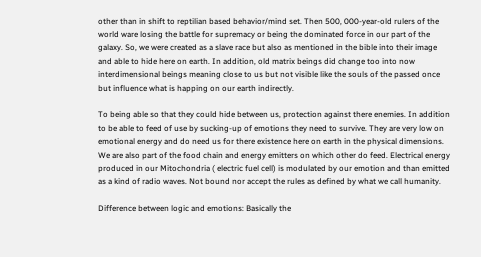other than in shift to reptilian based behavior/mind set. Then 500, 000-year-old rulers of the world ware losing the battle for supremacy or being the dominated force in our part of the galaxy. So, we were created as a slave race but also as mentioned in the bible into their image and able to hide here on earth. In addition, old matrix beings did change too into now interdimensional beings meaning close to us but not visible like the souls of the passed once but influence what is happing on our earth indirectly.

To being able so that they could hide between us, protection against there enemies. In addition to be able to feed of use by sucking-up of emotions they need to survive. They are very low on emotional energy and do need us for there existence here on earth in the physical dimensions. We are also part of the food chain and energy emitters on which other do feed. Electrical energy produced in our Mitochondria ( electric fuel cell) is modulated by our emotion and than emitted as a kind of radio waves. Not bound nor accept the rules as defined by what we call humanity.

Difference between logic and emotions: Basically the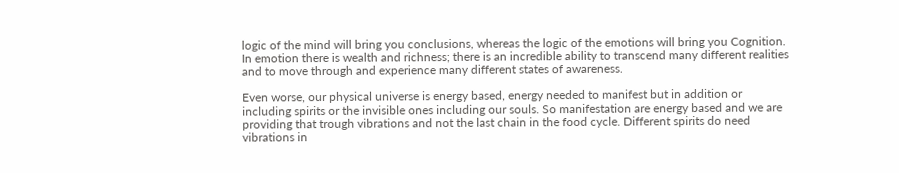logic of the mind will bring you conclusions, whereas the logic of the emotions will bring you Cognition. In emotion there is wealth and richness; there is an incredible ability to transcend many different realities and to move through and experience many different states of awareness.

Even worse, our physical universe is energy based, energy needed to manifest but in addition or including spirits or the invisible ones including our souls. So manifestation are energy based and we are providing that trough vibrations and not the last chain in the food cycle. Different spirits do need vibrations in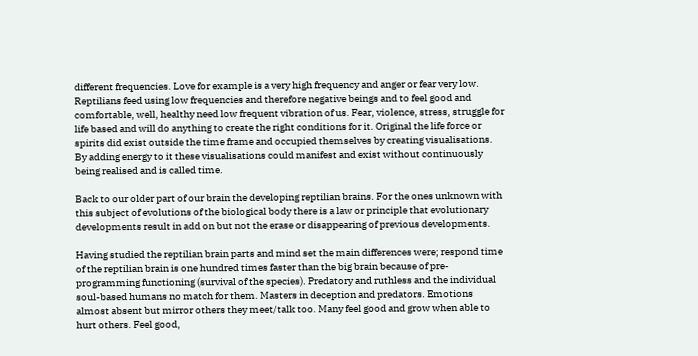different frequencies. Love for example is a very high frequency and anger or fear very low. Reptilians feed using low frequencies and therefore negative beings and to feel good and comfortable, well, healthy need low frequent vibration of us. Fear, violence, stress, struggle for life based and will do anything to create the right conditions for it. Original the life force or spirits did exist outside the time frame and occupied themselves by creating visualisations. By adding energy to it these visualisations could manifest and exist without continuously being realised and is called time.

Back to our older part of our brain the developing reptilian brains. For the ones unknown with this subject of evolutions of the biological body there is a law or principle that evolutionary developments result in add on but not the erase or disappearing of previous developments.

Having studied the reptilian brain parts and mind set the main differences were; respond time of the reptilian brain is one hundred times faster than the big brain because of pre-programming functioning (survival of the species). Predatory and ruthless and the individual soul-based humans no match for them. Masters in deception and predators. Emotions almost absent but mirror others they meet/talk too. Many feel good and grow when able to hurt others. Feel good,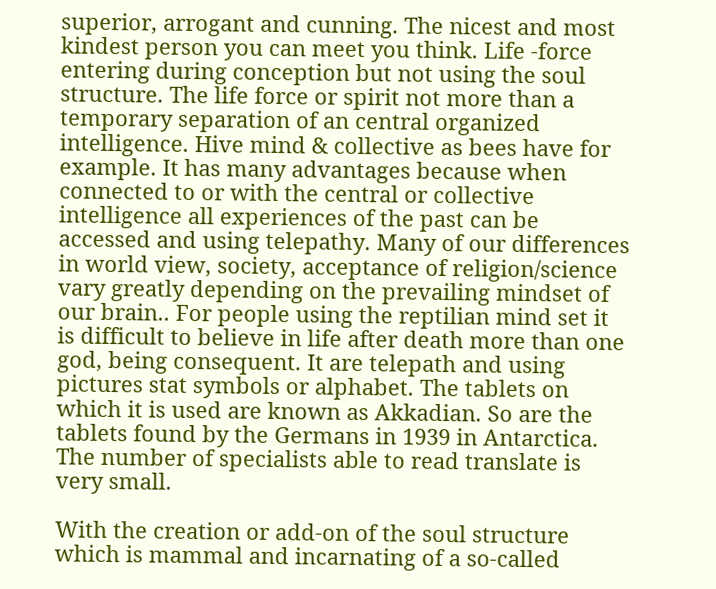superior, arrogant and cunning. The nicest and most kindest person you can meet you think. Life -force entering during conception but not using the soul structure. The life force or spirit not more than a temporary separation of an central organized intelligence. Hive mind & collective as bees have for example. It has many advantages because when connected to or with the central or collective intelligence all experiences of the past can be accessed and using telepathy. Many of our differences in world view, society, acceptance of religion/science vary greatly depending on the prevailing mindset of our brain.. For people using the reptilian mind set it is difficult to believe in life after death more than one god, being consequent. It are telepath and using pictures stat symbols or alphabet. The tablets on which it is used are known as Akkadian. So are the tablets found by the Germans in 1939 in Antarctica. The number of specialists able to read translate is very small.

With the creation or add-on of the soul structure which is mammal and incarnating of a so-called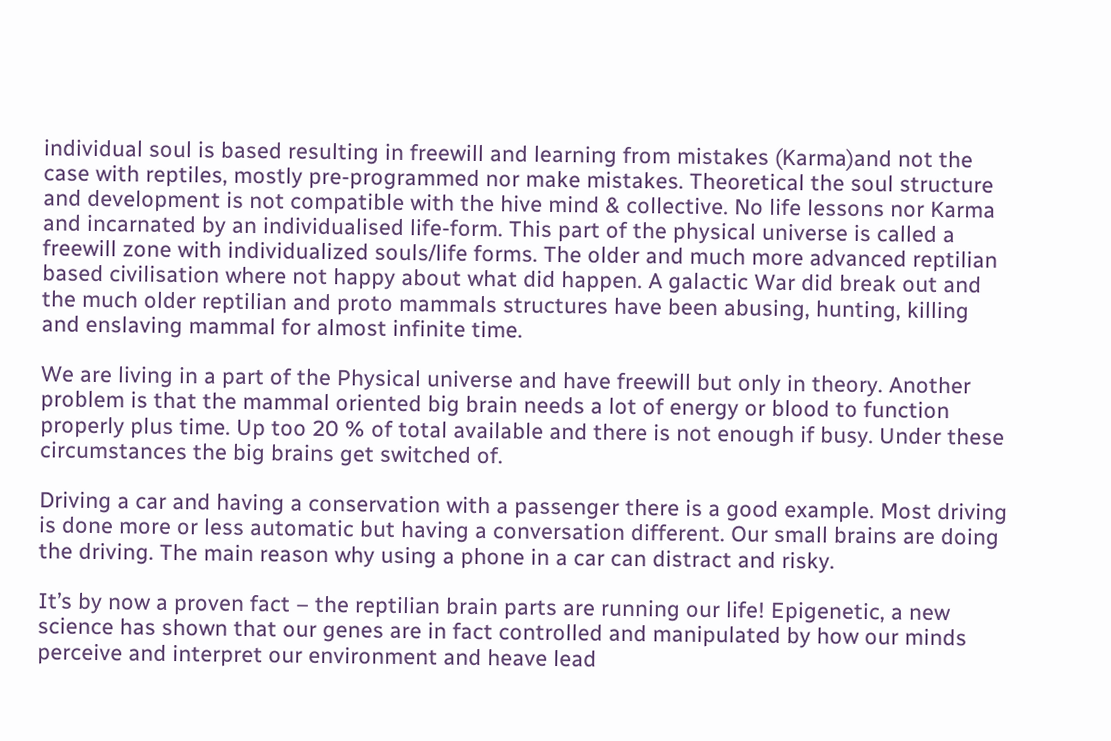individual soul is based resulting in freewill and learning from mistakes (Karma)and not the case with reptiles, mostly pre-programmed nor make mistakes. Theoretical the soul structure and development is not compatible with the hive mind & collective. No life lessons nor Karma and incarnated by an individualised life-form. This part of the physical universe is called a freewill zone with individualized souls/life forms. The older and much more advanced reptilian based civilisation where not happy about what did happen. A galactic War did break out and the much older reptilian and proto mammals structures have been abusing, hunting, killing and enslaving mammal for almost infinite time.

We are living in a part of the Physical universe and have freewill but only in theory. Another problem is that the mammal oriented big brain needs a lot of energy or blood to function properly plus time. Up too 20 % of total available and there is not enough if busy. Under these circumstances the big brains get switched of.

Driving a car and having a conservation with a passenger there is a good example. Most driving is done more or less automatic but having a conversation different. Our small brains are doing the driving. The main reason why using a phone in a car can distract and risky.

It’s by now a proven fact – the reptilian brain parts are running our life! Epigenetic, a new science has shown that our genes are in fact controlled and manipulated by how our minds perceive and interpret our environment and heave lead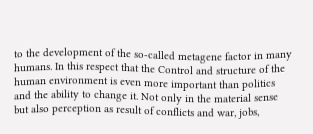to the development of the so-called metagene factor in many humans. In this respect that the Control and structure of the human environment is even more important than politics and the ability to change it. Not only in the material sense but also perception as result of conflicts and war, jobs,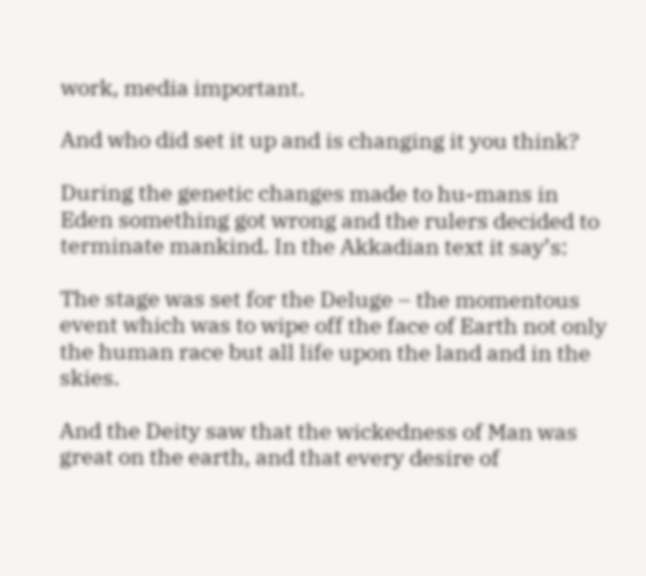work, media important.

And who did set it up and is changing it you think?

During the genetic changes made to hu-mans in Eden something got wrong and the rulers decided to terminate mankind. In the Akkadian text it say’s:

The stage was set for the Deluge – the momentous event which was to wipe off the face of Earth not only the human race but all life upon the land and in the skies.

And the Deity saw that the wickedness of Man was great on the earth, and that every desire of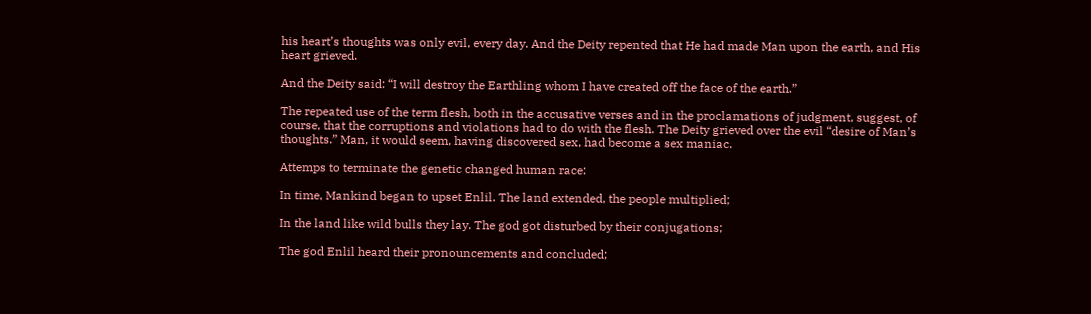his heart’s thoughts was only evil, every day. And the Deity repented that He had made Man upon the earth, and His heart grieved.

And the Deity said: “I will destroy the Earthling whom I have created off the face of the earth.”

The repeated use of the term flesh, both in the accusative verses and in the proclamations of judgment, suggest, of course, that the corruptions and violations had to do with the flesh. The Deity grieved over the evil “desire of Man’s thoughts.” Man, it would seem, having discovered sex, had become a sex maniac.

Attemps to terminate the genetic changed human race:

In time, Mankind began to upset Enlil. The land extended, the people multiplied;

In the land like wild bulls they lay. The god got disturbed by their conjugations;

The god Enlil heard their pronouncements and concluded;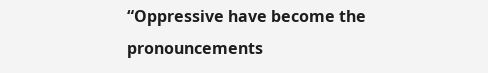“Oppressive have become the pronouncements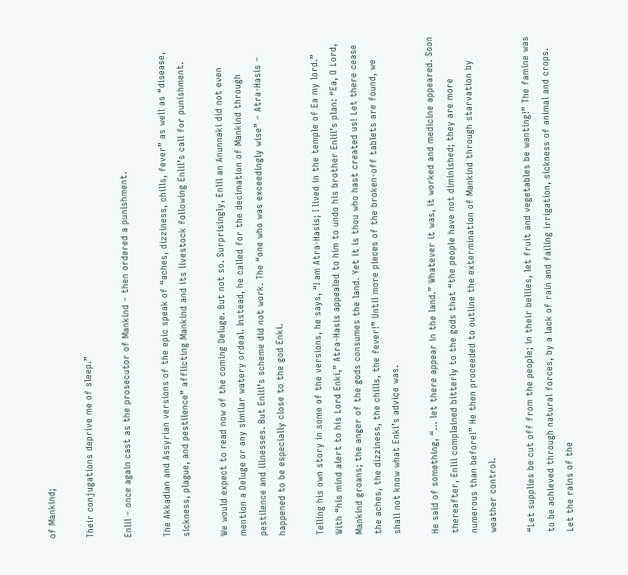of Mankind;

Their conjugations deprive me of sleep.”

Enlil – once again cast as the prosecutor of Mankind – then ordered a punishment.

The Akkadian and Assyrian versions of the epic speak of “aches, dizziness, chills, fever” as well as “disease, sickness, plague, and pestilence” afflicting Mankind and its livestock following Enlil’s call for punishment.

We would expect to read now of the coming Deluge. But not so. Surprisingly, Enlil an Anunnaki did not even mention a Deluge or any similar watery ordeal. Instead, he called for the decimation of Mankind through pestilence and illnesses. But Enlil’s scheme did not work. The “one who was exceedingly wise” – Atra-Hasis – happened to be especially close to the god Enki.

Telling his own story in some of the versions, he says, “I am Atra-Hasis; I lived in the temple of Ea my lord.” With “his mind alert to his Lord Enki,” Atra-Hasis appealed to him to undo his brother Enlil’s plan: “Ea, O Lord, Mankind groans; the anger of the gods consumes the land. Yet it is thou who hast created us! Let there cease the aches, the dizziness, the chills, the fever!” Until more pieces of the broken-off tablets are found, we shall not know what Enki’s advice was.

He said of something, “… let there appear in the land.” Whatever it was, it worked and medicine appeared. Soon thereafter, Enlil complained bitterly to the gods that “the people have not diminished; they are more numerous than before!” He then proceeded to outline the extermination of Mankind through starvation by weather control.

“Let supplies be cut off from the people; in their bellies, let fruit and vegetables be wanting!” The famine was to be achieved through natural forces, by a lack of rain and failing irrigation, sickness of animal and crops. Let the rains of the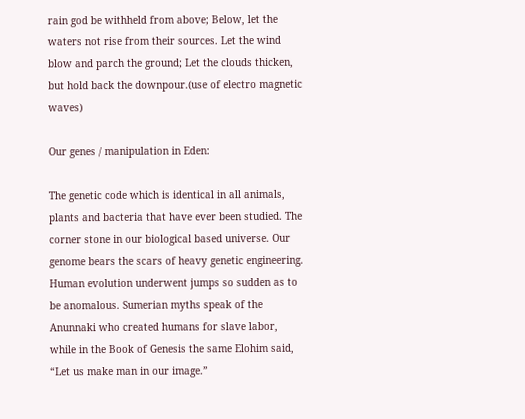rain god be withheld from above; Below, let the waters not rise from their sources. Let the wind blow and parch the ground; Let the clouds thicken, but hold back the downpour.(use of electro magnetic waves)

Our genes / manipulation in Eden:

The genetic code which is identical in all animals, plants and bacteria that have ever been studied. The corner stone in our biological based universe. Our genome bears the scars of heavy genetic engineering. Human evolution underwent jumps so sudden as to be anomalous. Sumerian myths speak of the Anunnaki who created humans for slave labor, while in the Book of Genesis the same Elohim said, “Let us make man in our image.”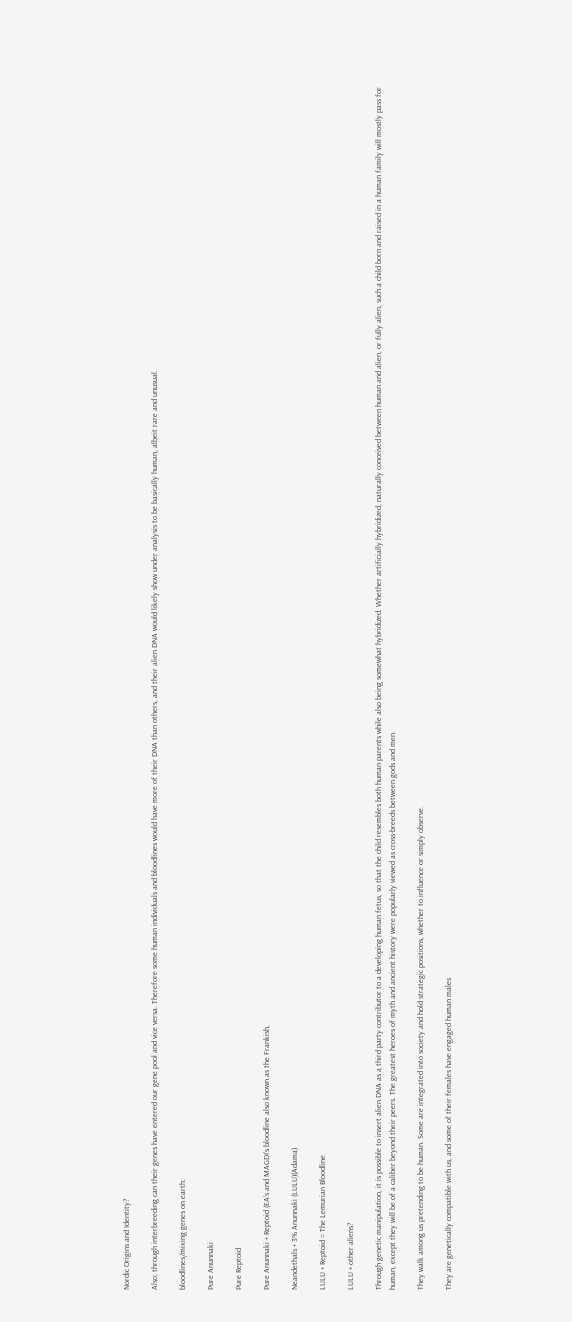Nordic Origins and Identity?

Also; through interbreeding can their genes have entered our gene pool and vice versa. Therefore some human individuals and bloodlines would have more of their DNA than others, and their alien DNA would likely show under analysis to be basically human, albeit rare and unusual.

bloodlines/mixing genes on earth:

Pure Anunnaki

Pure Reptoid

Pure Anunnaki + Reptoid (EA’s and MAGDI’s bloodline also known as the Frankish,

Neandethals + 3% Anunnaki (LULU)(Adama)

LULU + Reptoid = The Lemurian Bloodline

LULU + other aliens?

Through genetic manipulation, it is possible to insert alien DNA as a third party contributor to a developing human fetus, so that the child resembles both human parents while also being somewhat hybridized. Whether artificially hybridized, naturally conceived between human and alien, or fully alien, such a child born and raised in a human family will mostly pass for human, except they will be of a caliber beyond their peers. The greatest heroes of myth and ancient history were popularly viewed as cross-breeds between gods and men.

They walk among us pretending to be human. Some are integrated into society and hold strategic positions, whether to influence or simply observe.

They are genetically compatible with us, and some of their females have engaged human males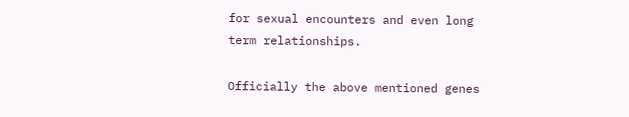for sexual encounters and even long term relationships.

Officially the above mentioned genes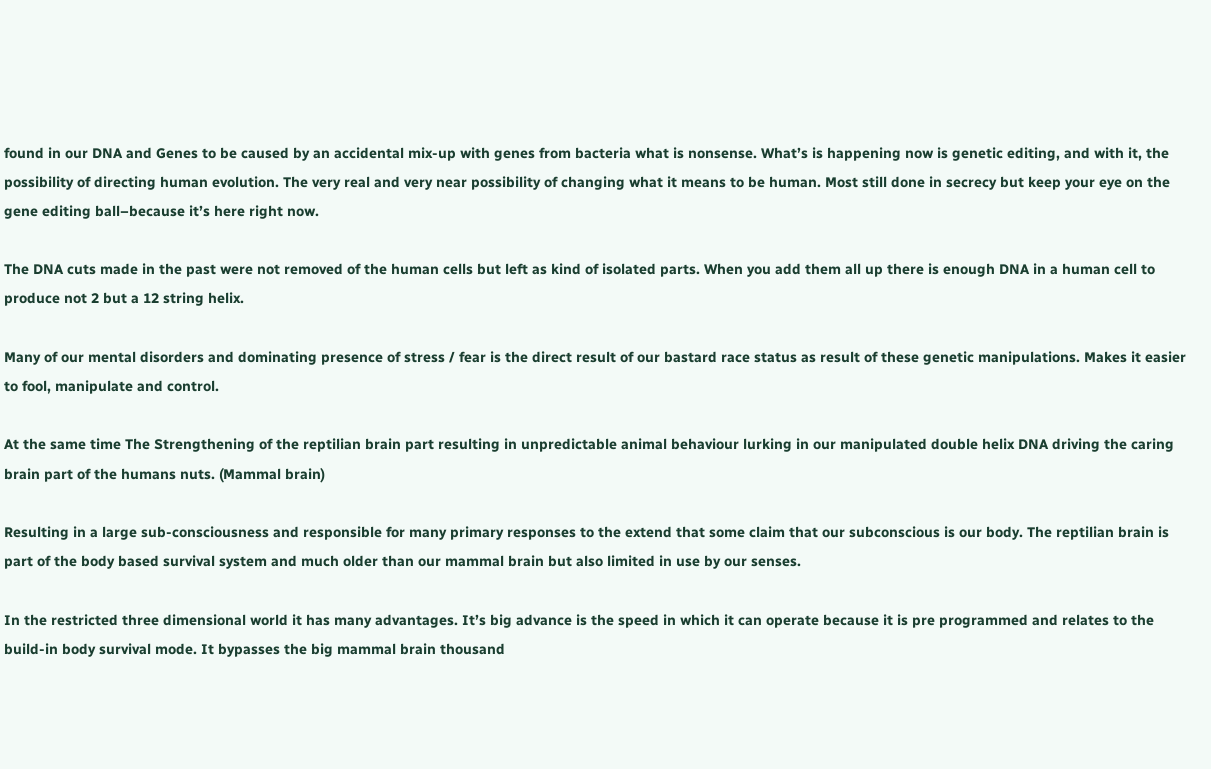found in our DNA and Genes to be caused by an accidental mix-up with genes from bacteria what is nonsense. What’s is happening now is genetic editing, and with it, the possibility of directing human evolution. The very real and very near possibility of changing what it means to be human. Most still done in secrecy but keep your eye on the gene editing ball–because it’s here right now.

The DNA cuts made in the past were not removed of the human cells but left as kind of isolated parts. When you add them all up there is enough DNA in a human cell to produce not 2 but a 12 string helix.

Many of our mental disorders and dominating presence of stress / fear is the direct result of our bastard race status as result of these genetic manipulations. Makes it easier to fool, manipulate and control.

At the same time The Strengthening of the reptilian brain part resulting in unpredictable animal behaviour lurking in our manipulated double helix DNA driving the caring brain part of the humans nuts. (Mammal brain)

Resulting in a large sub-consciousness and responsible for many primary responses to the extend that some claim that our subconscious is our body. The reptilian brain is part of the body based survival system and much older than our mammal brain but also limited in use by our senses.

In the restricted three dimensional world it has many advantages. It’s big advance is the speed in which it can operate because it is pre programmed and relates to the build-in body survival mode. It bypasses the big mammal brain thousand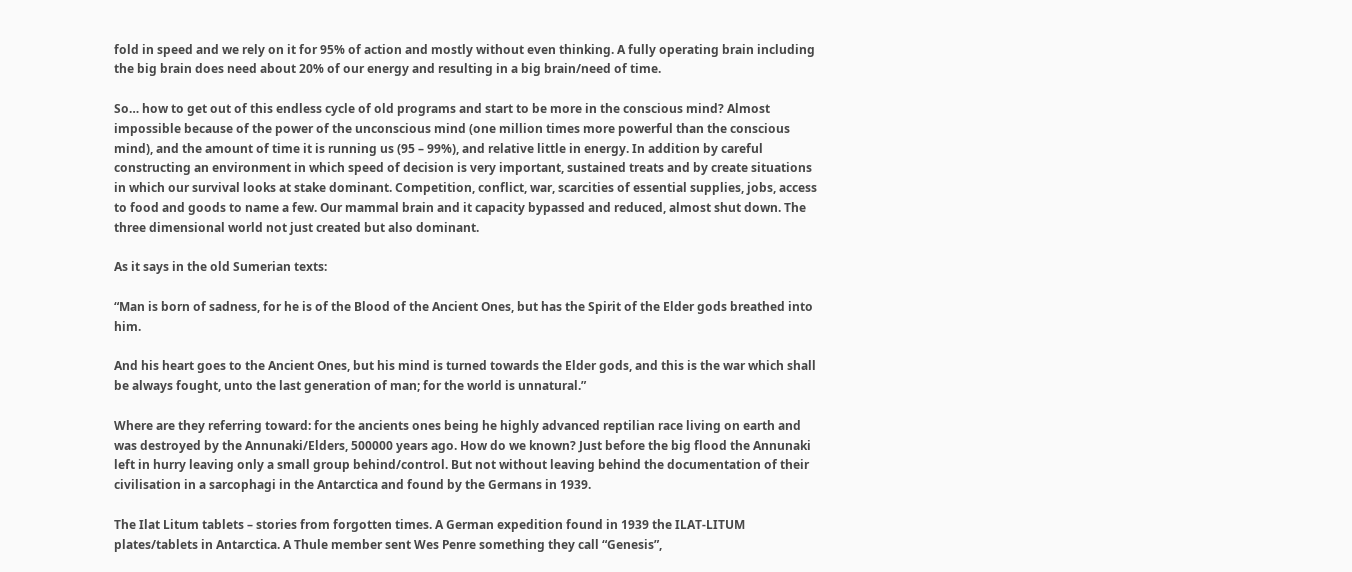fold in speed and we rely on it for 95% of action and mostly without even thinking. A fully operating brain including the big brain does need about 20% of our energy and resulting in a big brain/need of time.

So… how to get out of this endless cycle of old programs and start to be more in the conscious mind? Almost impossible because of the power of the unconscious mind (one million times more powerful than the conscious mind), and the amount of time it is running us (95 – 99%), and relative little in energy. In addition by careful constructing an environment in which speed of decision is very important, sustained treats and by create situations in which our survival looks at stake dominant. Competition, conflict, war, scarcities of essential supplies, jobs, access to food and goods to name a few. Our mammal brain and it capacity bypassed and reduced, almost shut down. The three dimensional world not just created but also dominant.

As it says in the old Sumerian texts:

“Man is born of sadness, for he is of the Blood of the Ancient Ones, but has the Spirit of the Elder gods breathed into him.

And his heart goes to the Ancient Ones, but his mind is turned towards the Elder gods, and this is the war which shall be always fought, unto the last generation of man; for the world is unnatural.”

Where are they referring toward: for the ancients ones being he highly advanced reptilian race living on earth and was destroyed by the Annunaki/Elders, 500000 years ago. How do we known? Just before the big flood the Annunaki left in hurry leaving only a small group behind/control. But not without leaving behind the documentation of their civilisation in a sarcophagi in the Antarctica and found by the Germans in 1939.

The Ilat Litum tablets – stories from forgotten times. A German expedition found in 1939 the ILAT-LITUM plates/tablets in Antarctica. A Thule member sent Wes Penre something they call “Genesis”,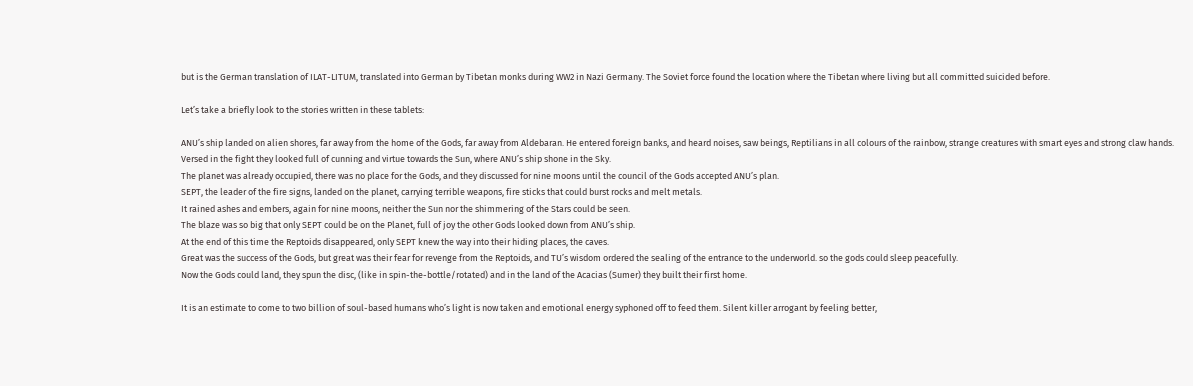but is the German translation of ILAT-LITUM, translated into German by Tibetan monks during WW2 in Nazi Germany. The Soviet force found the location where the Tibetan where living but all committed suicided before.

Let’s take a briefly look to the stories written in these tablets:

ANU’s ship landed on alien shores, far away from the home of the Gods, far away from Aldebaran. He entered foreign banks, and heard noises, saw beings, Reptilians in all colours of the rainbow, strange creatures with smart eyes and strong claw hands.
Versed in the fight they looked full of cunning and virtue towards the Sun, where ANU’s ship shone in the Sky.
The planet was already occupied, there was no place for the Gods, and they discussed for nine moons until the council of the Gods accepted ANU’s plan.
SEPT, the leader of the fire signs, landed on the planet, carrying terrible weapons, fire sticks that could burst rocks and melt metals.
It rained ashes and embers, again for nine moons, neither the Sun nor the shimmering of the Stars could be seen.
The blaze was so big that only SEPT could be on the Planet, full of joy the other Gods looked down from ANU’s ship.
At the end of this time the Reptoids disappeared, only SEPT knew the way into their hiding places, the caves.
Great was the success of the Gods, but great was their fear for revenge from the Reptoids, and TU’s wisdom ordered the sealing of the entrance to the underworld. so the gods could sleep peacefully.
Now the Gods could land, they spun the disc, (like in spin-the-bottle/rotated) and in the land of the Acacias (Sumer) they built their first home.

It is an estimate to come to two billion of soul-based humans who’s light is now taken and emotional energy syphoned off to feed them. Silent killer arrogant by feeling better,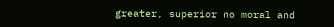greater, superior no moral and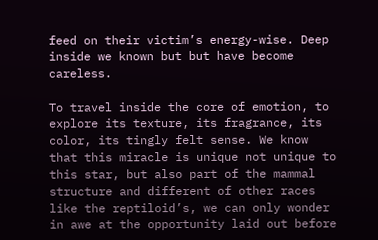feed on their victim’s energy-wise. Deep inside we known but but have become careless.

To travel inside the core of emotion, to explore its texture, its fragrance, its color, its tingly felt sense. We know that this miracle is unique not unique to this star, but also part of the mammal structure and different of other races like the reptiloid’s, we can only wonder in awe at the opportunity laid out before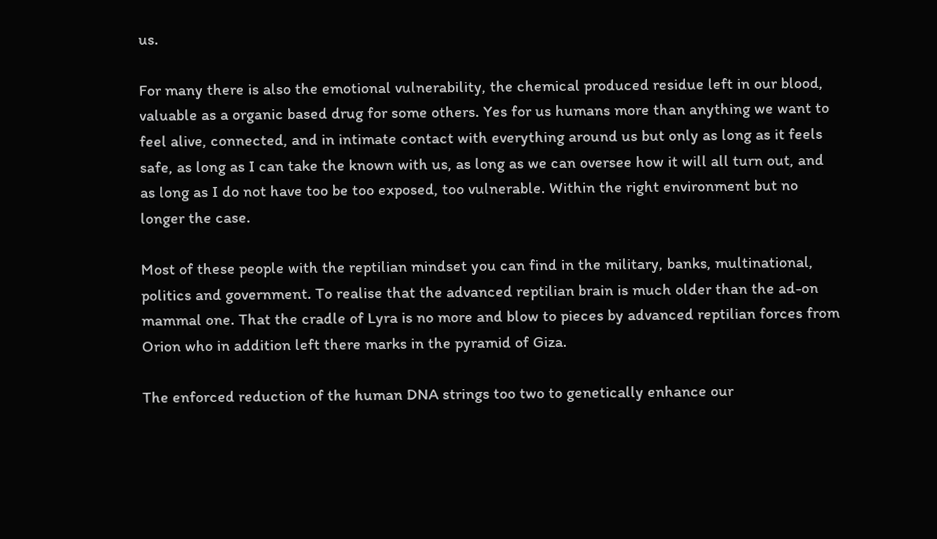us.

For many there is also the emotional vulnerability, the chemical produced residue left in our blood, valuable as a organic based drug for some others. Yes for us humans more than anything we want to feel alive, connected, and in intimate contact with everything around us but only as long as it feels safe, as long as I can take the known with us, as long as we can oversee how it will all turn out, and as long as I do not have too be too exposed, too vulnerable. Within the right environment but no longer the case.

Most of these people with the reptilian mindset you can find in the military, banks, multinational, politics and government. To realise that the advanced reptilian brain is much older than the ad-on mammal one. That the cradle of Lyra is no more and blow to pieces by advanced reptilian forces from Orion who in addition left there marks in the pyramid of Giza.

The enforced reduction of the human DNA strings too two to genetically enhance our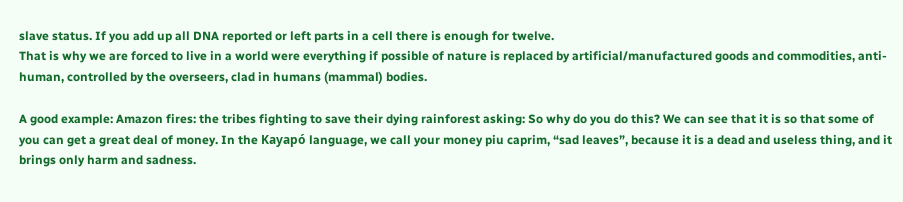slave status. If you add up all DNA reported or left parts in a cell there is enough for twelve.
That is why we are forced to live in a world were everything if possible of nature is replaced by artificial/manufactured goods and commodities, anti-human, controlled by the overseers, clad in humans (mammal) bodies.

A good example: Amazon fires: the tribes fighting to save their dying rainforest asking: So why do you do this? We can see that it is so that some of you can get a great deal of money. In the Kayapó language, we call your money piu caprim, “sad leaves”, because it is a dead and useless thing, and it brings only harm and sadness.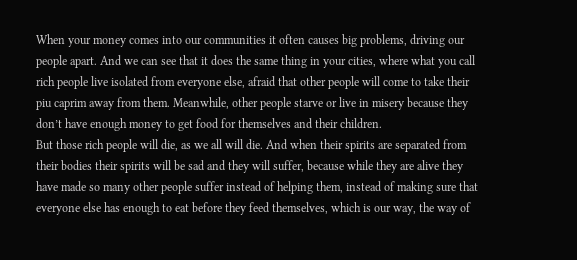When your money comes into our communities it often causes big problems, driving our people apart. And we can see that it does the same thing in your cities, where what you call rich people live isolated from everyone else, afraid that other people will come to take their piu caprim away from them. Meanwhile, other people starve or live in misery because they don’t have enough money to get food for themselves and their children.
But those rich people will die, as we all will die. And when their spirits are separated from their bodies their spirits will be sad and they will suffer, because while they are alive they have made so many other people suffer instead of helping them, instead of making sure that everyone else has enough to eat before they feed themselves, which is our way, the way of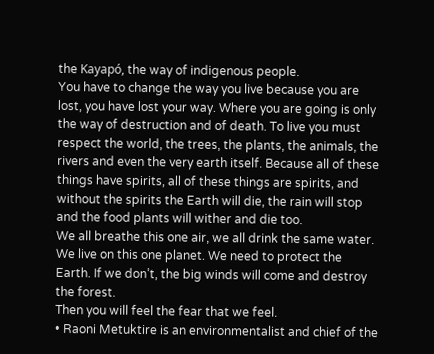the Kayapó, the way of indigenous people.
You have to change the way you live because you are lost, you have lost your way. Where you are going is only the way of destruction and of death. To live you must respect the world, the trees, the plants, the animals, the rivers and even the very earth itself. Because all of these things have spirits, all of these things are spirits, and without the spirits the Earth will die, the rain will stop and the food plants will wither and die too.
We all breathe this one air, we all drink the same water. We live on this one planet. We need to protect the Earth. If we don’t, the big winds will come and destroy the forest.
Then you will feel the fear that we feel.
• Raoni Metuktire is an environmentalist and chief of the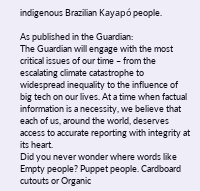indigenous Brazilian Kayapó people.

As published in the Guardian:
The Guardian will engage with the most critical issues of our time – from the escalating climate catastrophe to widespread inequality to the influence of big tech on our lives. At a time when factual information is a necessity, we believe that each of us, around the world, deserves access to accurate reporting with integrity at its heart.
Did you never wonder where words like Empty people? Puppet people. Cardboard cutouts or Organic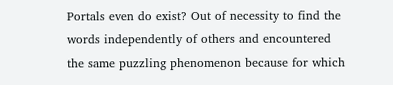Portals even do exist? Out of necessity to find the words independently of others and encountered the same puzzling phenomenon because for which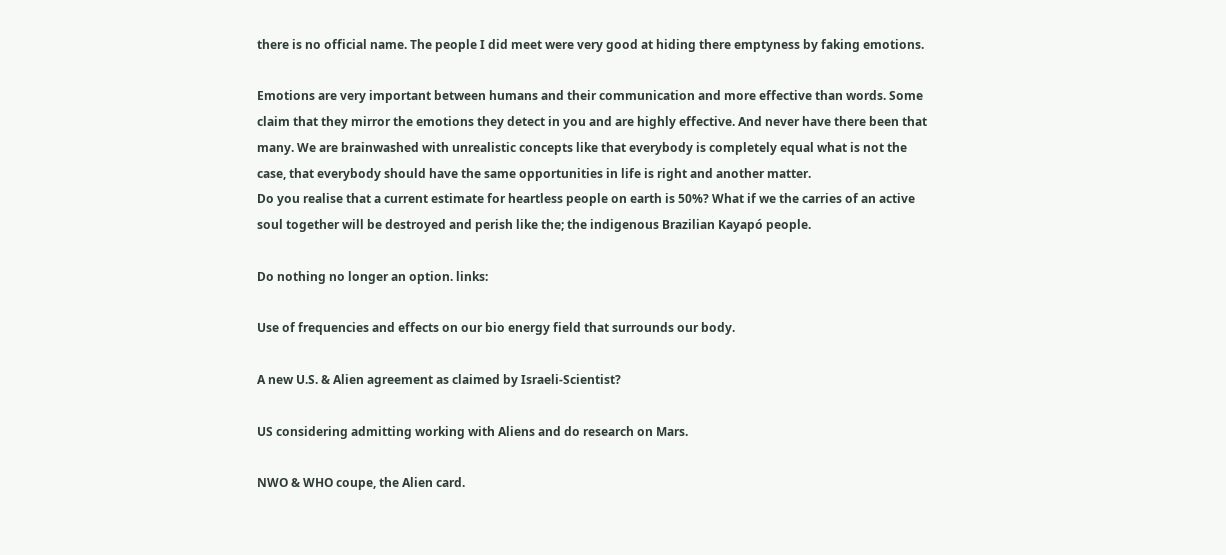there is no official name. The people I did meet were very good at hiding there emptyness by faking emotions.

Emotions are very important between humans and their communication and more effective than words. Some claim that they mirror the emotions they detect in you and are highly effective. And never have there been that many. We are brainwashed with unrealistic concepts like that everybody is completely equal what is not the case, that everybody should have the same opportunities in life is right and another matter.
Do you realise that a current estimate for heartless people on earth is 50%? What if we the carries of an active soul together will be destroyed and perish like the; the indigenous Brazilian Kayapó people.

Do nothing no longer an option. links:

Use of frequencies and effects on our bio energy field that surrounds our body.

A new U.S. & Alien agreement as claimed by Israeli-Scientist?

US considering admitting working with Aliens and do research on Mars.

NWO & WHO coupe, the Alien card.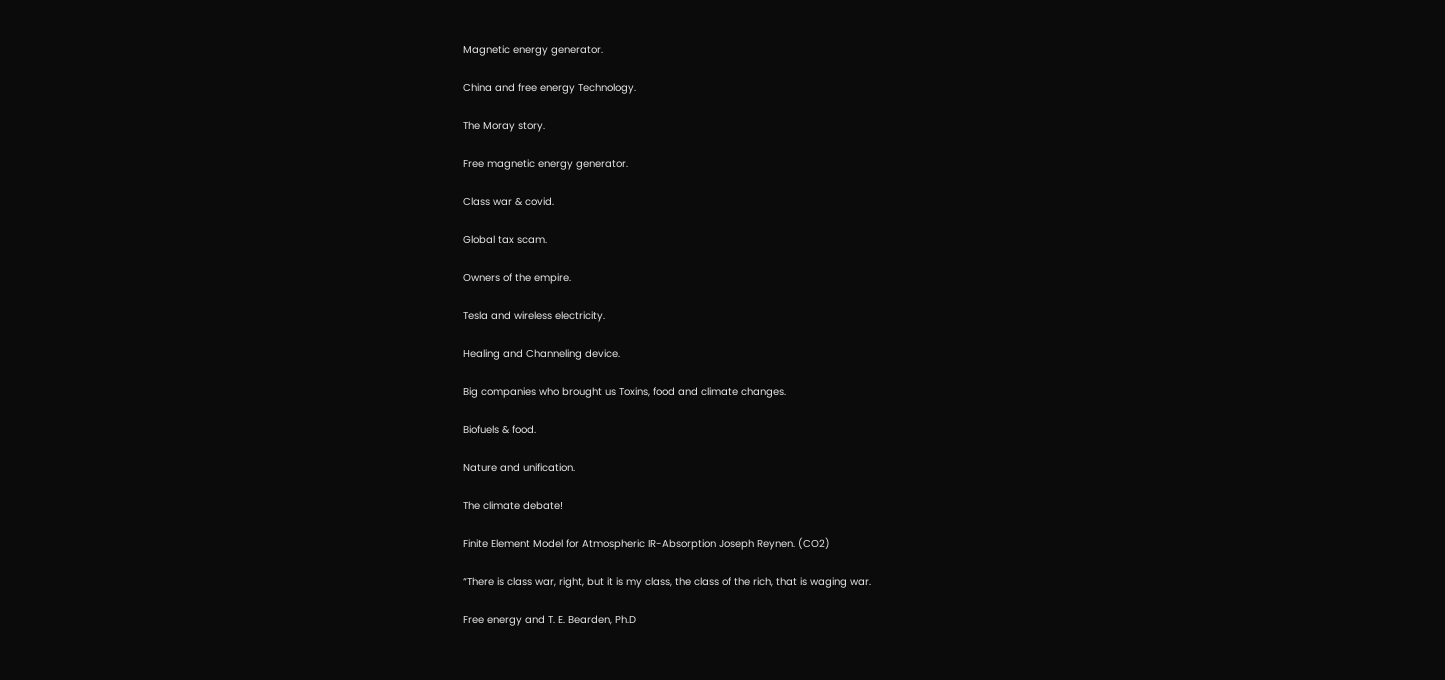Magnetic energy generator.

China and free energy Technology.

The Moray story.

Free magnetic energy generator.

Class war & covid.

Global tax scam.

Owners of the empire.

Tesla and wireless electricity.

Healing and Channeling device.

Big companies who brought us Toxins, food and climate changes.

Biofuels & food.

Nature and unification.

The climate debate!

Finite Element Model for Atmospheric IR-Absorption Joseph Reynen. (CO2)

“There is class war, right, but it is my class, the class of the rich, that is waging war.

Free energy and T. E. Bearden, Ph.D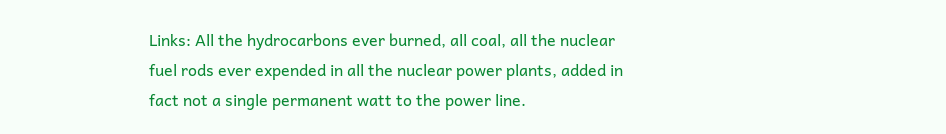Links: All the hydrocarbons ever burned, all coal, all the nuclear fuel rods ever expended in all the nuclear power plants, added in fact not a single permanent watt to the power line.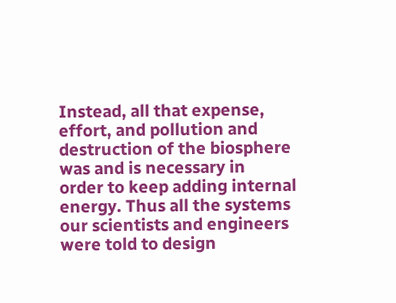Instead, all that expense, effort, and pollution and destruction of the biosphere was and is necessary in
order to keep adding internal energy. Thus all the systems our scientists and engineers were told to design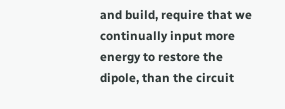and build, require that we continually input more energy to restore the dipole, than the circuit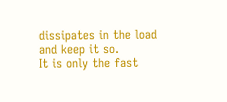dissipates in the load and keep it so.
It is only the fast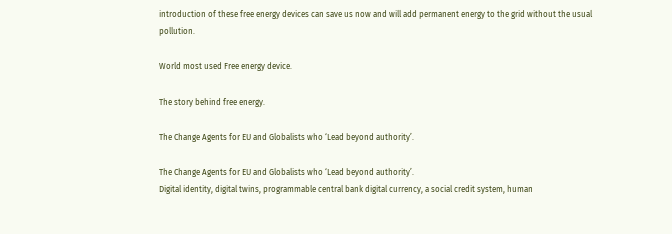introduction of these free energy devices can save us now and will add permanent energy to the grid without the usual pollution.

World most used Free energy device.

The story behind free energy.

The Change Agents for EU and Globalists who ‘Lead beyond authority’.

The Change Agents for EU and Globalists who ‘Lead beyond authority’.
Digital identity, digital twins, programmable central bank digital currency, a social credit system, human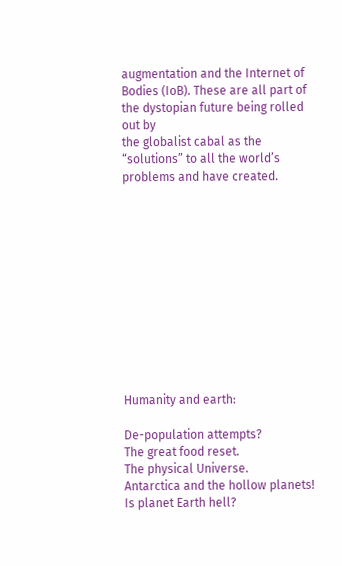augmentation and the Internet of Bodies (IoB). These are all part of the dystopian future being rolled out by
the globalist cabal as the “solutions” to all the world’s problems and have created.












Humanity and earth:

De-population attempts?
The great food reset.
The physical Universe.
Antarctica and the hollow planets!
Is planet Earth hell?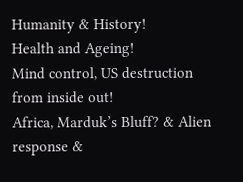Humanity & History!
Health and Ageing!
Mind control, US destruction from inside out!
Africa, Marduk’s Bluff? & Alien response &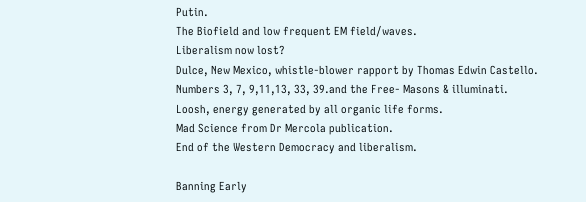Putin.
The Biofield and low frequent EM field/waves.
Liberalism now lost?
Dulce, New Mexico, whistle-blower rapport by Thomas Edwin Castello.
Numbers 3, 7, 9,11,13, 33, 39.and the Free- Masons & illuminati.
Loosh, energy generated by all organic life forms.
Mad Science from Dr Mercola publication.
End of the Western Democracy and liberalism.

Banning Early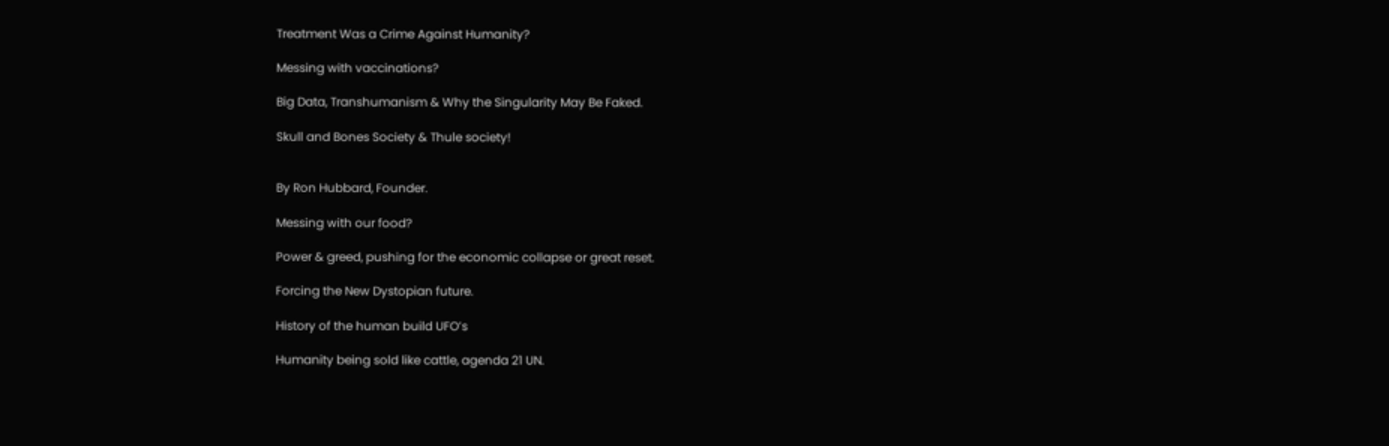Treatment Was a Crime Against Humanity?

Messing with vaccinations?

Big Data, Transhumanism & Why the Singularity May Be Faked.

Skull and Bones Society & Thule society!


By Ron Hubbard, Founder.

Messing with our food?

Power & greed, pushing for the economic collapse or great reset.

Forcing the New Dystopian future.

History of the human build UFO’s

Humanity being sold like cattle, agenda 21 UN.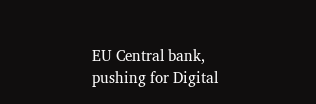EU Central bank, pushing for Digital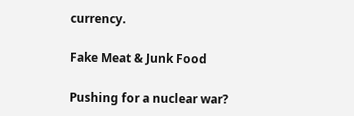currency.

Fake Meat & Junk Food

Pushing for a nuclear war?